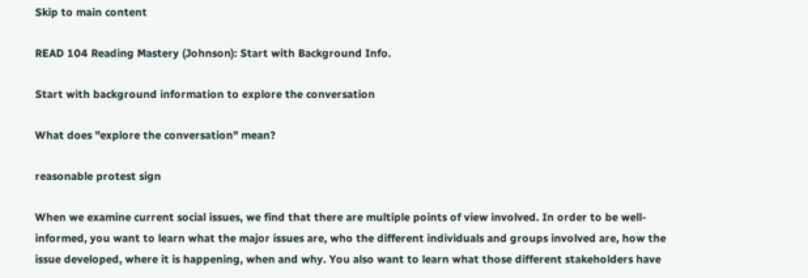Skip to main content

READ 104 Reading Mastery (Johnson): Start with Background Info.

Start with background information to explore the conversation

What does "explore the conversation" mean?

reasonable protest sign

When we examine current social issues, we find that there are multiple points of view involved. In order to be well-informed, you want to learn what the major issues are, who the different individuals and groups involved are, how the issue developed, where it is happening, when and why. You also want to learn what those different stakeholders have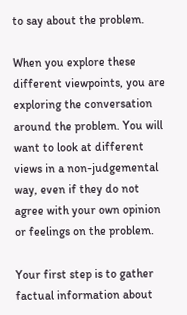to say about the problem.

When you explore these different viewpoints, you are exploring the conversation around the problem. You will want to look at different views in a non-judgemental way, even if they do not agree with your own opinion or feelings on the problem.

Your first step is to gather factual information about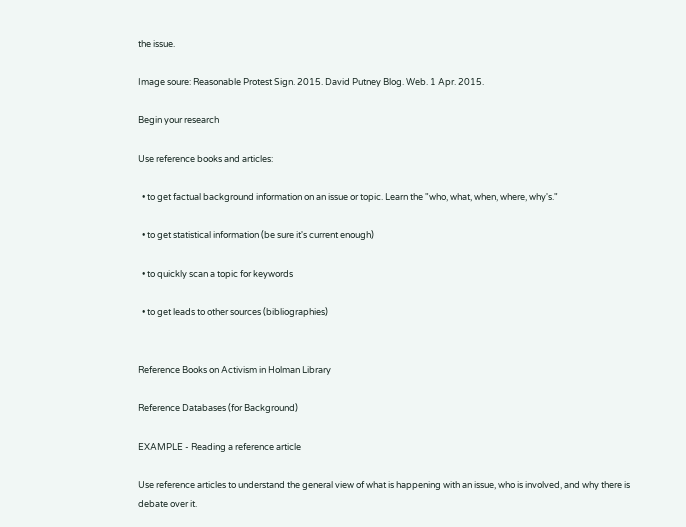the issue.

Image soure: Reasonable Protest Sign. 2015. David Putney Blog. Web. 1 Apr. 2015.

Begin your research

Use reference books and articles:

  • to get factual background information on an issue or topic. Learn the "who, what, when, where, why's."

  • to get statistical information (be sure it's current enough)

  • to quickly scan a topic for keywords

  • to get leads to other sources (bibliographies)


Reference Books on Activism in Holman Library

Reference Databases (for Background)

EXAMPLE - Reading a reference article

Use reference articles to understand the general view of what is happening with an issue, who is involved, and why there is debate over it.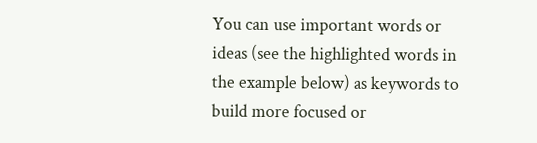You can use important words or ideas (see the highlighted words in the example below) as keywords to build more focused or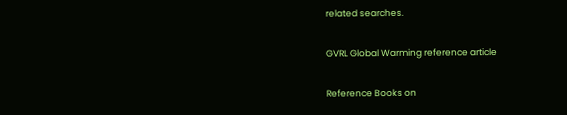related searches.

GVRL Global Warming reference article

Reference Books on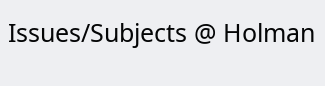Issues/Subjects @ Holman